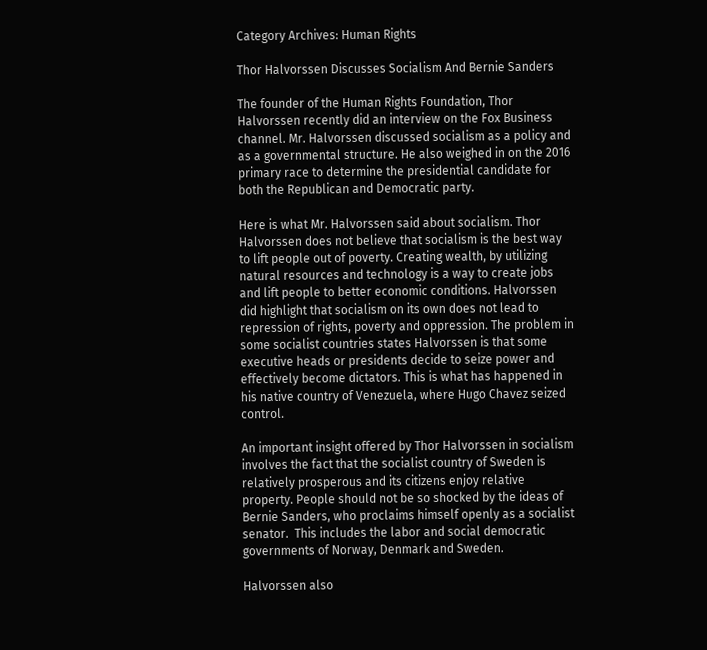Category Archives: Human Rights

Thor Halvorssen Discusses Socialism And Bernie Sanders

The founder of the Human Rights Foundation, Thor Halvorssen recently did an interview on the Fox Business channel. Mr. Halvorssen discussed socialism as a policy and as a governmental structure. He also weighed in on the 2016 primary race to determine the presidential candidate for both the Republican and Democratic party.

Here is what Mr. Halvorssen said about socialism. Thor Halvorssen does not believe that socialism is the best way to lift people out of poverty. Creating wealth, by utilizing natural resources and technology is a way to create jobs and lift people to better economic conditions. Halvorssen did highlight that socialism on its own does not lead to repression of rights, poverty and oppression. The problem in some socialist countries states Halvorssen is that some executive heads or presidents decide to seize power and effectively become dictators. This is what has happened in his native country of Venezuela, where Hugo Chavez seized control.

An important insight offered by Thor Halvorssen in socialism involves the fact that the socialist country of Sweden is relatively prosperous and its citizens enjoy relative property. People should not be so shocked by the ideas of Bernie Sanders, who proclaims himself openly as a socialist senator.  This includes the labor and social democratic governments of Norway, Denmark and Sweden.

Halvorssen also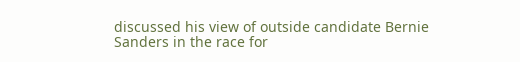discussed his view of outside candidate Bernie Sanders in the race for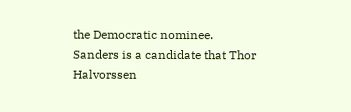the Democratic nominee. Sanders is a candidate that Thor Halvorssen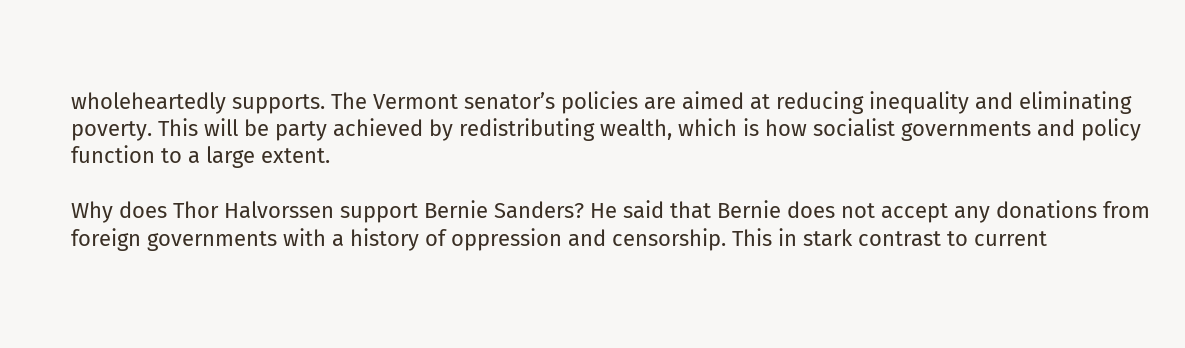wholeheartedly supports. The Vermont senator’s policies are aimed at reducing inequality and eliminating poverty. This will be party achieved by redistributing wealth, which is how socialist governments and policy function to a large extent.

Why does Thor Halvorssen support Bernie Sanders? He said that Bernie does not accept any donations from foreign governments with a history of oppression and censorship. This in stark contrast to current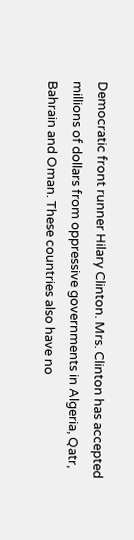Democratic front runner Hilary Clinton. Mrs. Clinton has accepted millions of dollars from oppressive governments in Algeria, Qatr, Bahrain and Oman. These countries also have no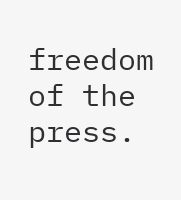freedom of the press.